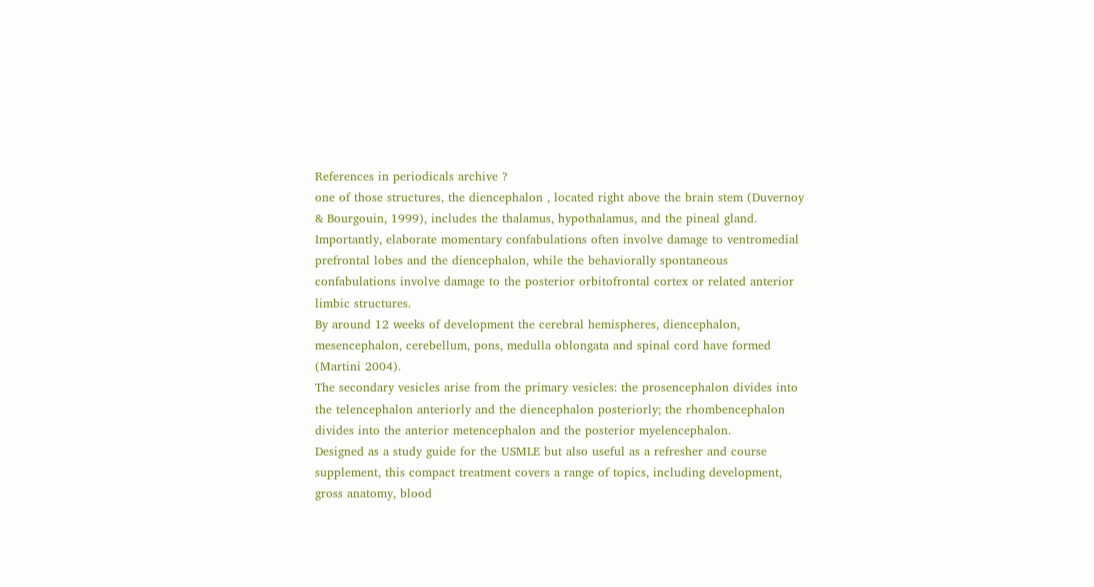References in periodicals archive ?
one of those structures, the diencephalon , located right above the brain stem (Duvernoy & Bourgouin, 1999), includes the thalamus, hypothalamus, and the pineal gland.
Importantly, elaborate momentary confabulations often involve damage to ventromedial prefrontal lobes and the diencephalon, while the behaviorally spontaneous confabulations involve damage to the posterior orbitofrontal cortex or related anterior limbic structures.
By around 12 weeks of development the cerebral hemispheres, diencephalon, mesencephalon, cerebellum, pons, medulla oblongata and spinal cord have formed (Martini 2004).
The secondary vesicles arise from the primary vesicles: the prosencephalon divides into the telencephalon anteriorly and the diencephalon posteriorly; the rhombencephalon divides into the anterior metencephalon and the posterior myelencephalon.
Designed as a study guide for the USMLE but also useful as a refresher and course supplement, this compact treatment covers a range of topics, including development, gross anatomy, blood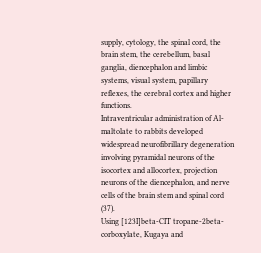supply, cytology, the spinal cord, the brain stem, the cerebellum, basal ganglia, diencephalon and limbic systems, visual system, papillary reflexes, the cerebral cortex and higher functions.
Intraventricular administration of Al-maltolate to rabbits developed widespread neurofibrillary degeneration involving pyramidal neurons of the isocortex and allocortex, projection neurons of the diencephalon, and nerve cells of the brain stem and spinal cord (37).
Using [123I]beta-CIT tropane-2beta-corboxylate, Kugaya and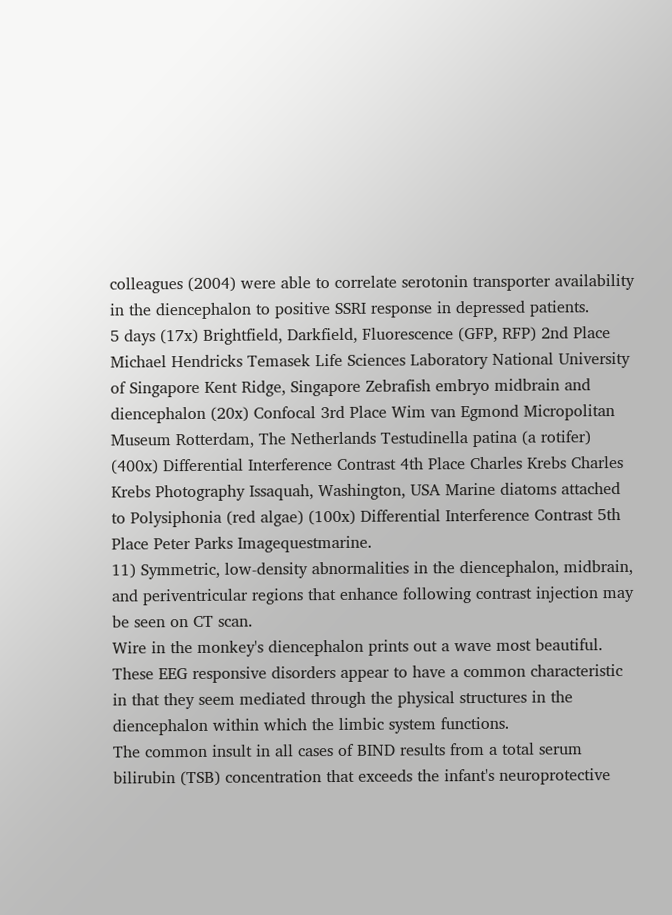colleagues (2004) were able to correlate serotonin transporter availability in the diencephalon to positive SSRI response in depressed patients.
5 days (17x) Brightfield, Darkfield, Fluorescence (GFP, RFP) 2nd Place Michael Hendricks Temasek Life Sciences Laboratory National University of Singapore Kent Ridge, Singapore Zebrafish embryo midbrain and diencephalon (20x) Confocal 3rd Place Wim van Egmond Micropolitan Museum Rotterdam, The Netherlands Testudinella patina (a rotifer) (400x) Differential Interference Contrast 4th Place Charles Krebs Charles Krebs Photography Issaquah, Washington, USA Marine diatoms attached to Polysiphonia (red algae) (100x) Differential Interference Contrast 5th Place Peter Parks Imagequestmarine.
11) Symmetric, low-density abnormalities in the diencephalon, midbrain, and periventricular regions that enhance following contrast injection may be seen on CT scan.
Wire in the monkey's diencephalon prints out a wave most beautiful.
These EEG responsive disorders appear to have a common characteristic in that they seem mediated through the physical structures in the diencephalon within which the limbic system functions.
The common insult in all cases of BIND results from a total serum bilirubin (TSB) concentration that exceeds the infant's neuroprotective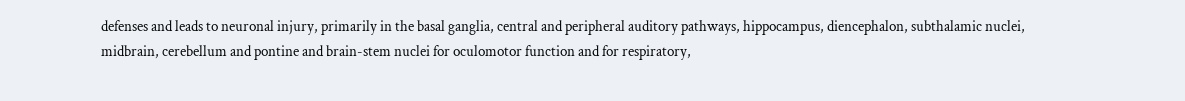defenses and leads to neuronal injury, primarily in the basal ganglia, central and peripheral auditory pathways, hippocampus, diencephalon, subthalamic nuclei, midbrain, cerebellum and pontine and brain-stem nuclei for oculomotor function and for respiratory,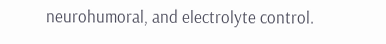neurohumoral, and electrolyte control.